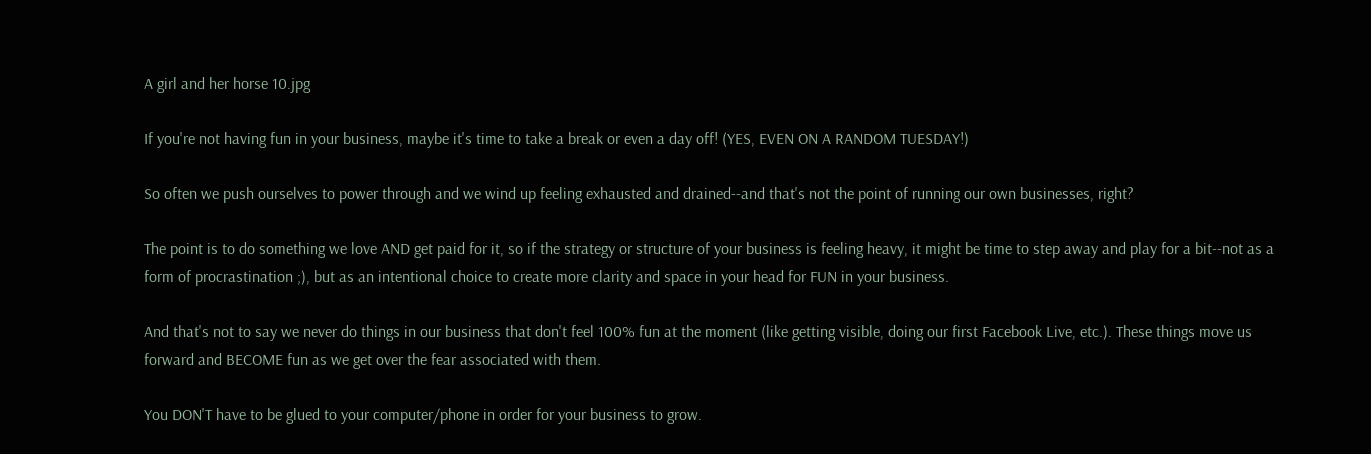A girl and her horse 10.jpg

If you're not having fun in your business, maybe it's time to take a break or even a day off! (YES, EVEN ON A RANDOM TUESDAY!)

So often we push ourselves to power through and we wind up feeling exhausted and drained--and that's not the point of running our own businesses, right?

The point is to do something we love AND get paid for it, so if the strategy or structure of your business is feeling heavy, it might be time to step away and play for a bit--not as a form of procrastination ;), but as an intentional choice to create more clarity and space in your head for FUN in your business.

And that's not to say we never do things in our business that don't feel 100% fun at the moment (like getting visible, doing our first Facebook Live, etc.). These things move us forward and BECOME fun as we get over the fear associated with them.

You DON'T have to be glued to your computer/phone in order for your business to grow.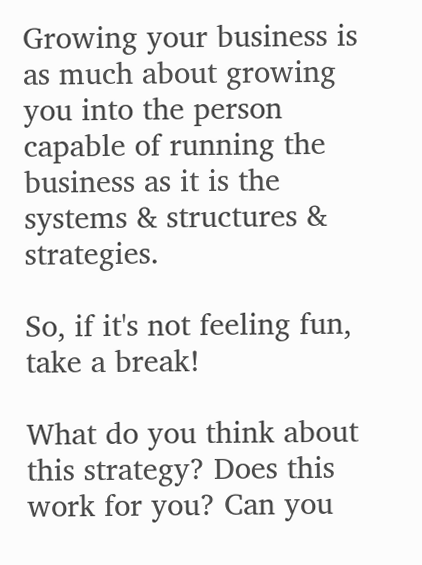Growing your business is as much about growing you into the person capable of running the business as it is the systems & structures & strategies.

So, if it's not feeling fun, take a break!

What do you think about this strategy? Does this work for you? Can you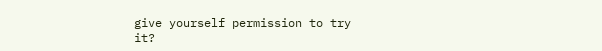give yourself permission to try it?